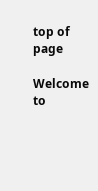top of page

Welcome to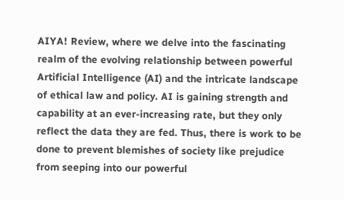AIYA! Review, where we delve into the fascinating realm of the evolving relationship between powerful Artificial Intelligence (AI) and the intricate landscape of ethical law and policy. AI is gaining strength and capability at an ever-increasing rate, but they only reflect the data they are fed. Thus, there is work to be done to prevent blemishes of society like prejudice from seeping into our powerful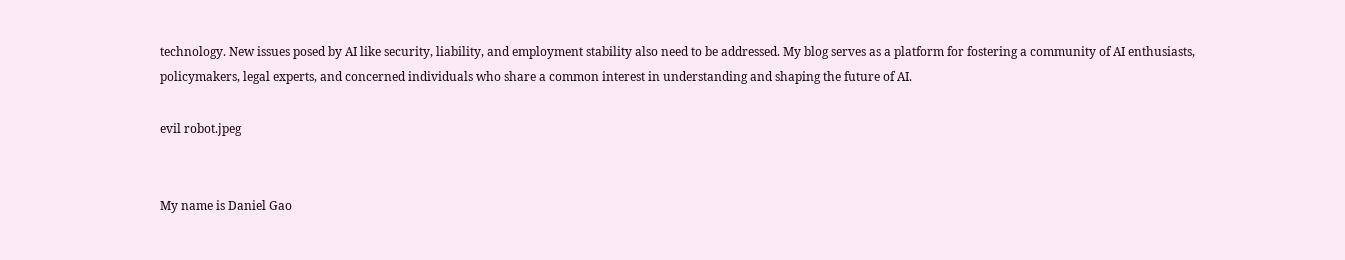technology. New issues posed by AI like security, liability, and employment stability also need to be addressed. My blog serves as a platform for fostering a community of AI enthusiasts, policymakers, legal experts, and concerned individuals who share a common interest in understanding and shaping the future of AI.

evil robot.jpeg


My name is Daniel Gao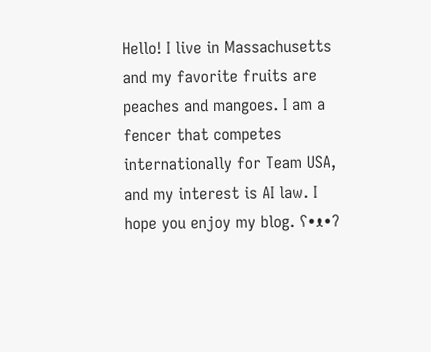Hello! I live in Massachusetts and my favorite fruits are peaches and mangoes. I am a fencer that competes internationally for Team USA, and my interest is AI law. I hope you enjoy my blog. ʕ•ᴥ•ʔ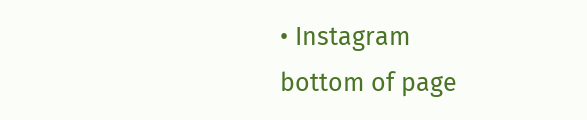• Instagram
bottom of page